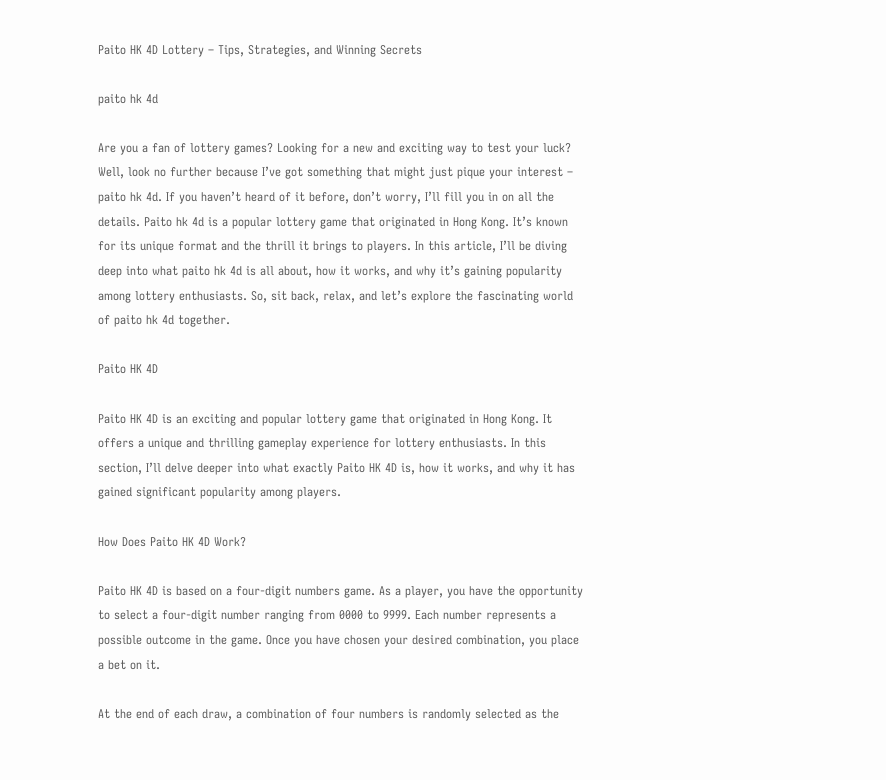Paito HK 4D Lottery – Tips, Strategies, and Winning Secrets

paito hk 4d

Are you a fan of lottery games? Looking for a new and exciting way to test your luck? Well, look no further because I’ve got something that might just pique your interest – paito hk 4d. If you haven’t heard of it before, don’t worry, I’ll fill you in on all the details. Paito hk 4d is a popular lottery game that originated in Hong Kong. It’s known for its unique format and the thrill it brings to players. In this article, I’ll be diving deep into what paito hk 4d is all about, how it works, and why it’s gaining popularity among lottery enthusiasts. So, sit back, relax, and let’s explore the fascinating world of paito hk 4d together.

Paito HK 4D

Paito HK 4D is an exciting and popular lottery game that originated in Hong Kong. It offers a unique and thrilling gameplay experience for lottery enthusiasts. In this section, I’ll delve deeper into what exactly Paito HK 4D is, how it works, and why it has gained significant popularity among players.

How Does Paito HK 4D Work?

Paito HK 4D is based on a four-digit numbers game. As a player, you have the opportunity to select a four-digit number ranging from 0000 to 9999. Each number represents a possible outcome in the game. Once you have chosen your desired combination, you place a bet on it.

At the end of each draw, a combination of four numbers is randomly selected as the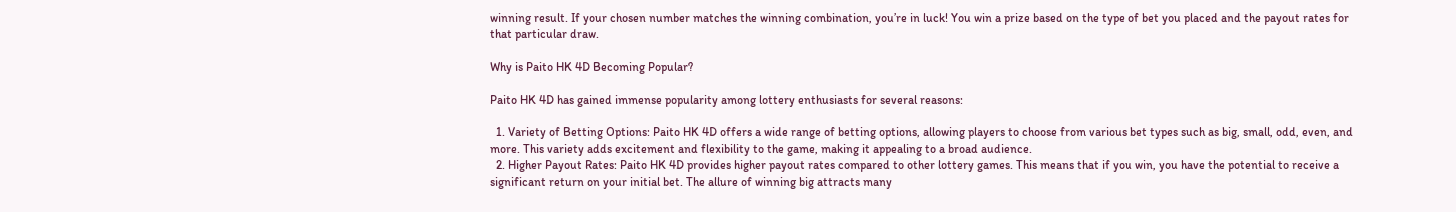winning result. If your chosen number matches the winning combination, you’re in luck! You win a prize based on the type of bet you placed and the payout rates for that particular draw.

Why is Paito HK 4D Becoming Popular?

Paito HK 4D has gained immense popularity among lottery enthusiasts for several reasons:

  1. Variety of Betting Options: Paito HK 4D offers a wide range of betting options, allowing players to choose from various bet types such as big, small, odd, even, and more. This variety adds excitement and flexibility to the game, making it appealing to a broad audience.
  2. Higher Payout Rates: Paito HK 4D provides higher payout rates compared to other lottery games. This means that if you win, you have the potential to receive a significant return on your initial bet. The allure of winning big attracts many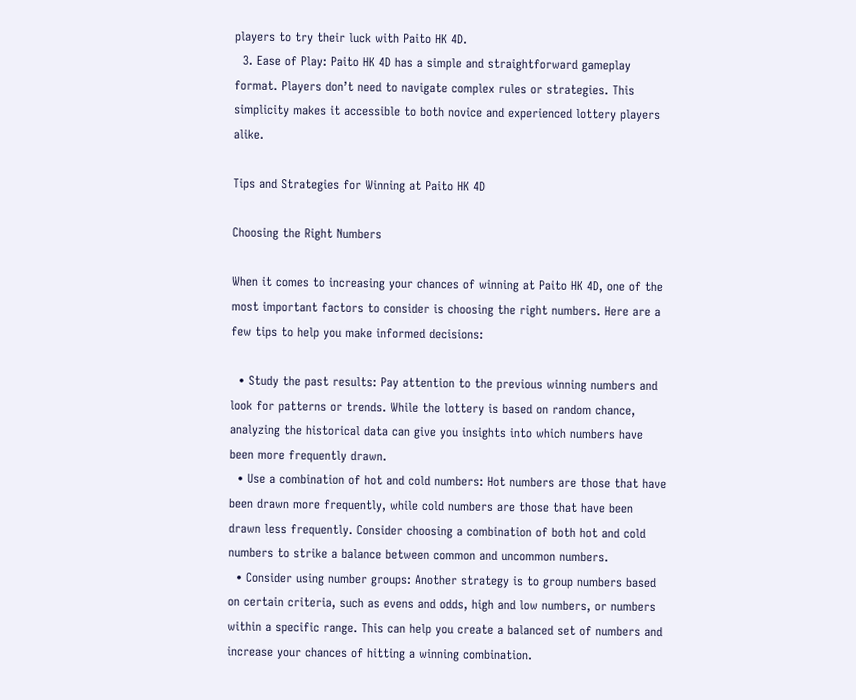players to try their luck with Paito HK 4D.
  3. Ease of Play: Paito HK 4D has a simple and straightforward gameplay format. Players don’t need to navigate complex rules or strategies. This simplicity makes it accessible to both novice and experienced lottery players alike.

Tips and Strategies for Winning at Paito HK 4D

Choosing the Right Numbers

When it comes to increasing your chances of winning at Paito HK 4D, one of the most important factors to consider is choosing the right numbers. Here are a few tips to help you make informed decisions:

  • Study the past results: Pay attention to the previous winning numbers and look for patterns or trends. While the lottery is based on random chance, analyzing the historical data can give you insights into which numbers have been more frequently drawn.
  • Use a combination of hot and cold numbers: Hot numbers are those that have been drawn more frequently, while cold numbers are those that have been drawn less frequently. Consider choosing a combination of both hot and cold numbers to strike a balance between common and uncommon numbers.
  • Consider using number groups: Another strategy is to group numbers based on certain criteria, such as evens and odds, high and low numbers, or numbers within a specific range. This can help you create a balanced set of numbers and increase your chances of hitting a winning combination.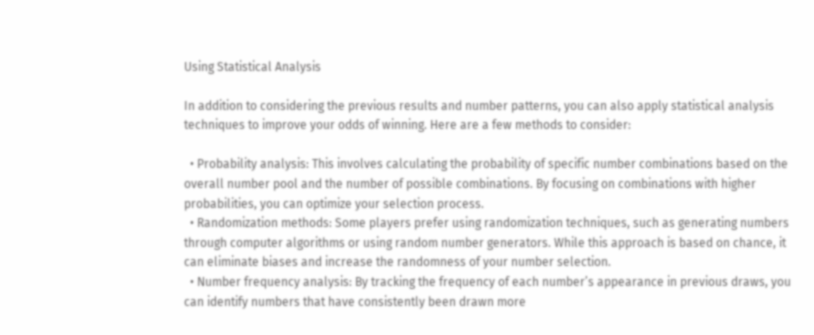Using Statistical Analysis

In addition to considering the previous results and number patterns, you can also apply statistical analysis techniques to improve your odds of winning. Here are a few methods to consider:

  • Probability analysis: This involves calculating the probability of specific number combinations based on the overall number pool and the number of possible combinations. By focusing on combinations with higher probabilities, you can optimize your selection process.
  • Randomization methods: Some players prefer using randomization techniques, such as generating numbers through computer algorithms or using random number generators. While this approach is based on chance, it can eliminate biases and increase the randomness of your number selection.
  • Number frequency analysis: By tracking the frequency of each number’s appearance in previous draws, you can identify numbers that have consistently been drawn more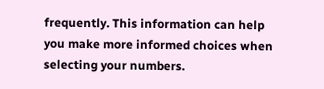frequently. This information can help you make more informed choices when selecting your numbers.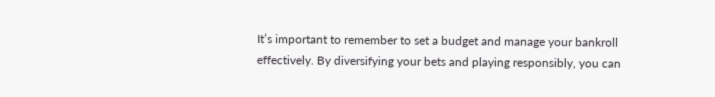It’s important to remember to set a budget and manage your bankroll effectively. By diversifying your bets and playing responsibly, you can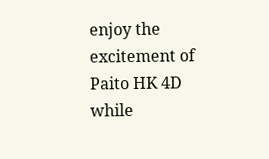enjoy the excitement of Paito HK 4D while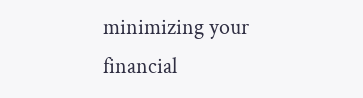minimizing your financial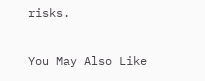risks.

You May Also Like